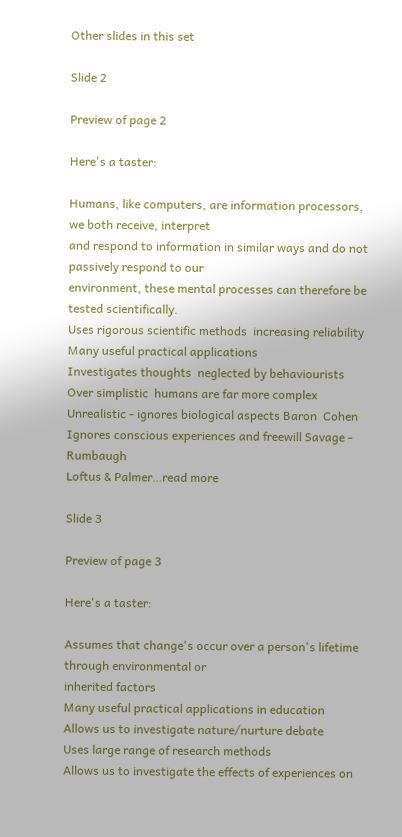Other slides in this set

Slide 2

Preview of page 2

Here's a taster:

Humans, like computers, are information processors, we both receive, interpret
and respond to information in similar ways and do not passively respond to our
environment, these mental processes can therefore be tested scientifically.
Uses rigorous scientific methods  increasing reliability
Many useful practical applications
Investigates thoughts  neglected by behaviourists
Over simplistic  humans are far more complex
Unrealistic - ignores biological aspects Baron  Cohen
Ignores conscious experiences and freewill Savage - Rumbaugh
Loftus & Palmer…read more

Slide 3

Preview of page 3

Here's a taster:

Assumes that change's occur over a person's lifetime through environmental or
inherited factors
Many useful practical applications in education
Allows us to investigate nature/nurture debate
Uses large range of research methods
Allows us to investigate the effects of experiences on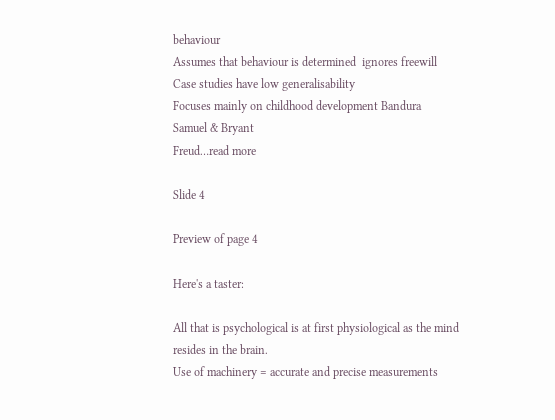behaviour
Assumes that behaviour is determined  ignores freewill
Case studies have low generalisability
Focuses mainly on childhood development Bandura
Samuel & Bryant
Freud…read more

Slide 4

Preview of page 4

Here's a taster:

All that is psychological is at first physiological as the mind resides in the brain.
Use of machinery = accurate and precise measurements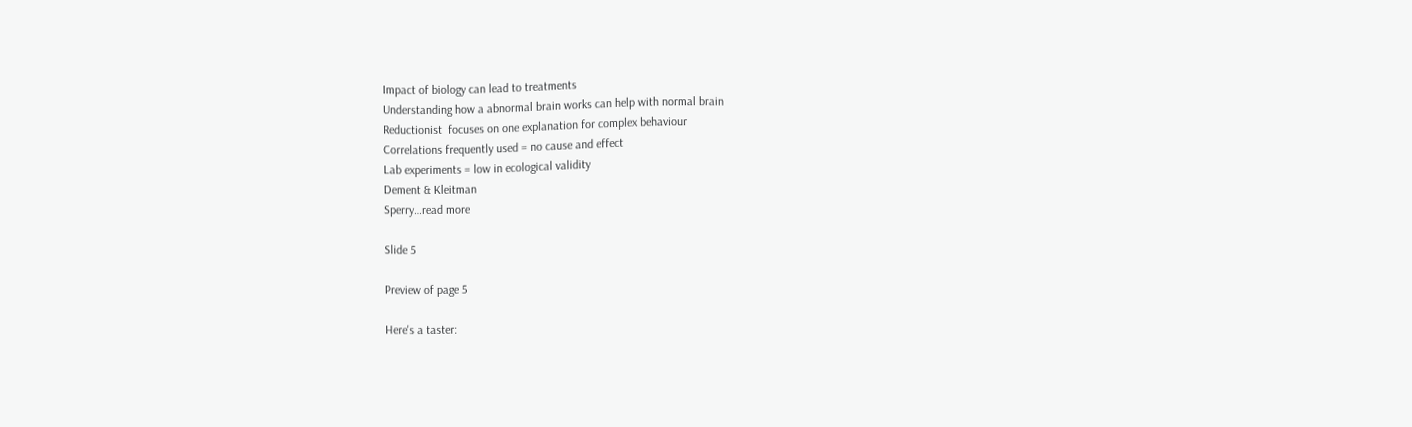Impact of biology can lead to treatments
Understanding how a abnormal brain works can help with normal brain
Reductionist  focuses on one explanation for complex behaviour
Correlations frequently used = no cause and effect
Lab experiments = low in ecological validity
Dement & Kleitman
Sperry…read more

Slide 5

Preview of page 5

Here's a taster: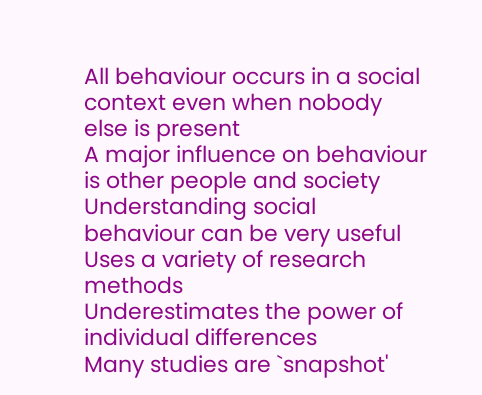All behaviour occurs in a social context even when nobody else is present
A major influence on behaviour is other people and society
Understanding social behaviour can be very useful
Uses a variety of research methods
Underestimates the power of individual differences
Many studies are `snapshot'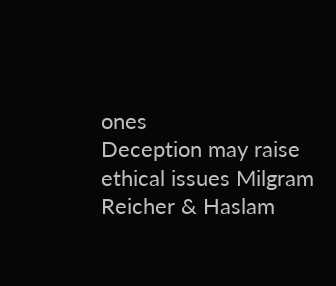ones
Deception may raise ethical issues Milgram
Reicher & Haslam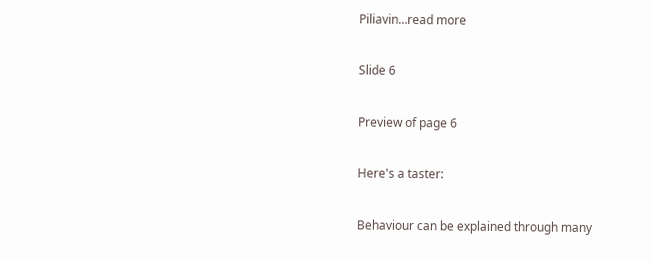Piliavin…read more

Slide 6

Preview of page 6

Here's a taster:

Behaviour can be explained through many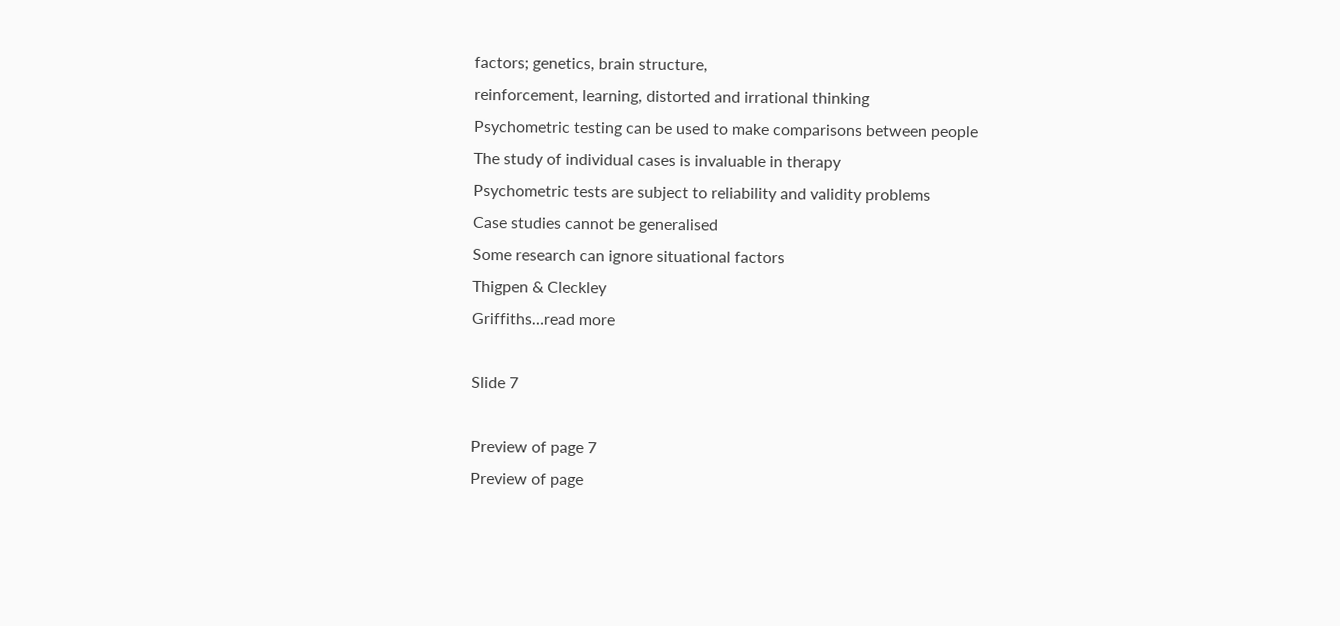factors; genetics, brain structure,
reinforcement, learning, distorted and irrational thinking
Psychometric testing can be used to make comparisons between people
The study of individual cases is invaluable in therapy
Psychometric tests are subject to reliability and validity problems
Case studies cannot be generalised
Some research can ignore situational factors
Thigpen & Cleckley
Griffiths…read more

Slide 7

Preview of page 7
Preview of page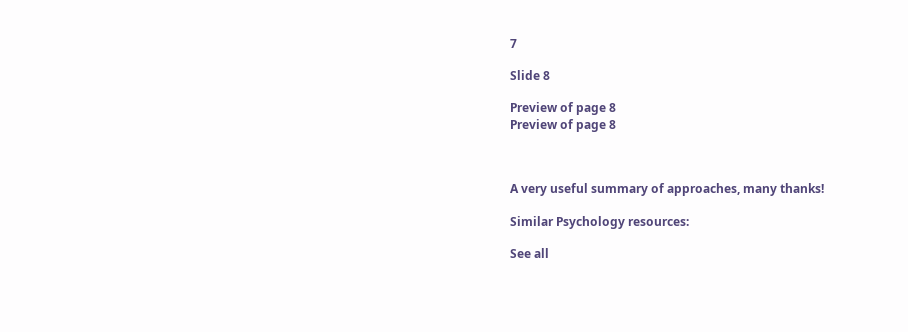7

Slide 8

Preview of page 8
Preview of page 8



A very useful summary of approaches, many thanks!

Similar Psychology resources:

See all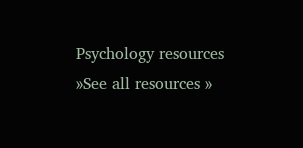Psychology resources »See all resources »